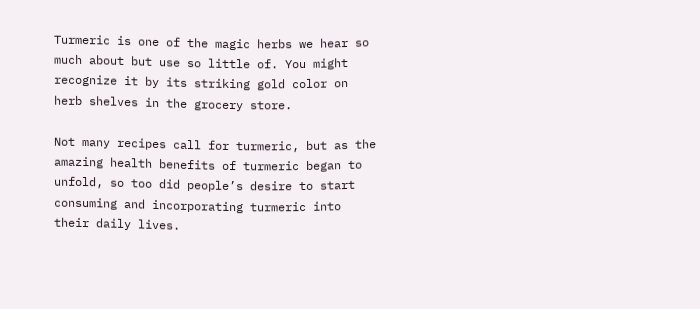Turmeric is one of the magic herbs we hear so much about but use so little of. You might recognize it by its striking gold color on herb shelves in the grocery store.

Not many recipes call for turmeric, but as the amazing health benefits of turmeric began to unfold, so too did people’s desire to start consuming and incorporating turmeric into their daily lives.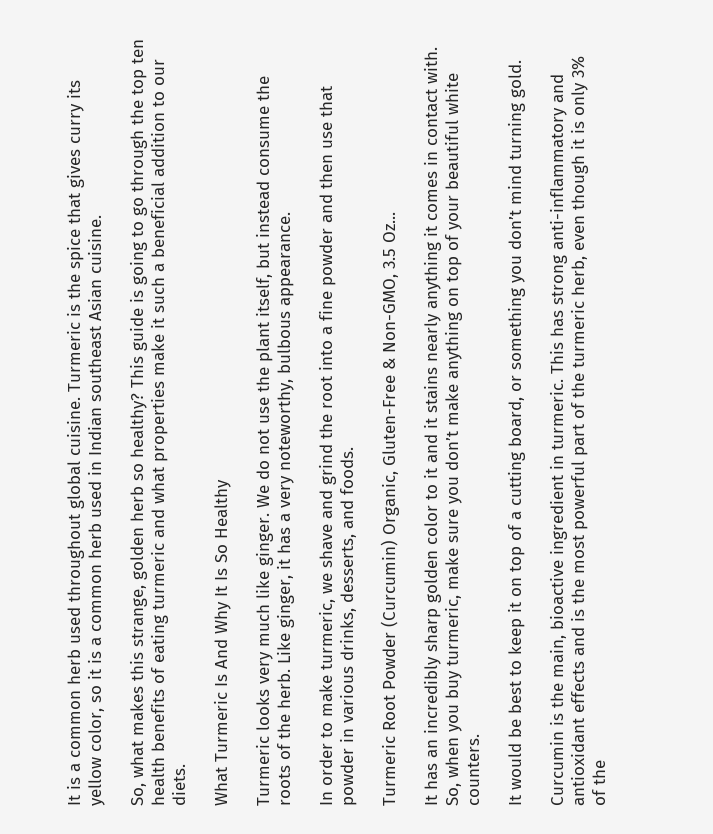It is a common herb used throughout global cuisine. Turmeric is the spice that gives curry its yellow color, so it is a common herb used in Indian southeast Asian cuisine.

So, what makes this strange, golden herb so healthy? This guide is going to go through the top ten health benefits of eating turmeric and what properties make it such a beneficial addition to our diets.

What Turmeric Is And Why It Is So Healthy

Turmeric looks very much like ginger. We do not use the plant itself, but instead consume the roots of the herb. Like ginger, it has a very noteworthy, bulbous appearance.

In order to make turmeric, we shave and grind the root into a fine powder and then use that powder in various drinks, desserts, and foods.

Turmeric Root Powder (Curcumin) Organic, Gluten-Free & Non-GMO, 3.5 Oz...

It has an incredibly sharp golden color to it and it stains nearly anything it comes in contact with. So, when you buy turmeric, make sure you don’t make anything on top of your beautiful white counters.

It would be best to keep it on top of a cutting board, or something you don’t mind turning gold.

Curcumin is the main, bioactive ingredient in turmeric. This has strong anti-inflammatory and antioxidant effects and is the most powerful part of the turmeric herb, even though it is only 3% of the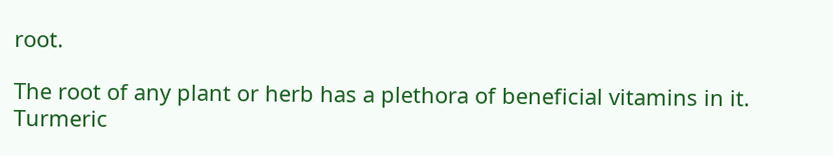root.

The root of any plant or herb has a plethora of beneficial vitamins in it. Turmeric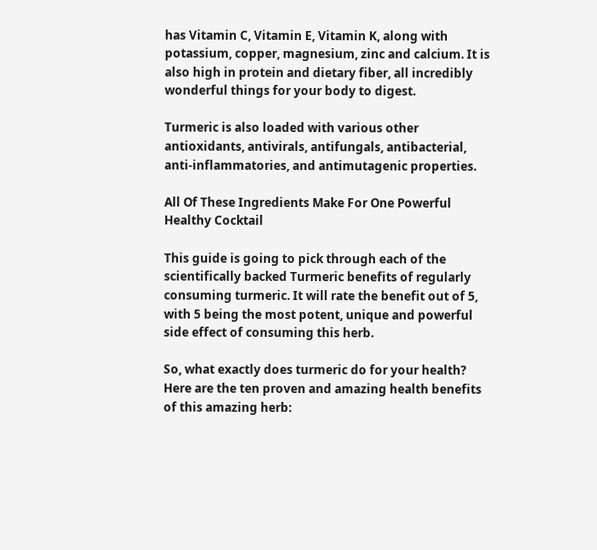has Vitamin C, Vitamin E, Vitamin K, along with potassium, copper, magnesium, zinc and calcium. It is also high in protein and dietary fiber, all incredibly wonderful things for your body to digest.

Turmeric is also loaded with various other antioxidants, antivirals, antifungals, antibacterial, anti-inflammatories, and antimutagenic properties.

All Of These Ingredients Make For One Powerful Healthy Cocktail

This guide is going to pick through each of the scientifically backed Turmeric benefits of regularly consuming turmeric. It will rate the benefit out of 5, with 5 being the most potent, unique and powerful side effect of consuming this herb.

So, what exactly does turmeric do for your health? Here are the ten proven and amazing health benefits of this amazing herb: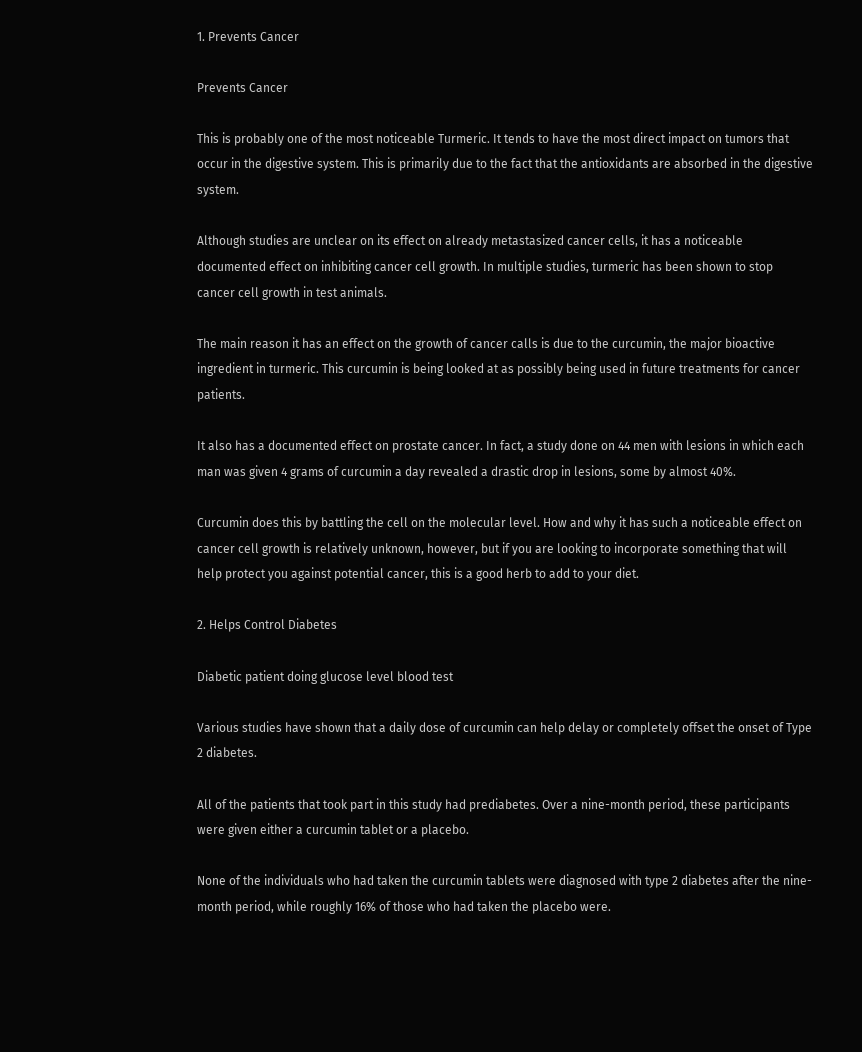1. Prevents Cancer

Prevents Cancer

This is probably one of the most noticeable Turmeric. It tends to have the most direct impact on tumors that occur in the digestive system. This is primarily due to the fact that the antioxidants are absorbed in the digestive system.

Although studies are unclear on its effect on already metastasized cancer cells, it has a noticeable documented effect on inhibiting cancer cell growth. In multiple studies, turmeric has been shown to stop cancer cell growth in test animals.

The main reason it has an effect on the growth of cancer calls is due to the curcumin, the major bioactive ingredient in turmeric. This curcumin is being looked at as possibly being used in future treatments for cancer patients.

It also has a documented effect on prostate cancer. In fact, a study done on 44 men with lesions in which each man was given 4 grams of curcumin a day revealed a drastic drop in lesions, some by almost 40%.

Curcumin does this by battling the cell on the molecular level. How and why it has such a noticeable effect on cancer cell growth is relatively unknown, however, but if you are looking to incorporate something that will help protect you against potential cancer, this is a good herb to add to your diet.

2. Helps Control Diabetes

Diabetic patient doing glucose level blood test

Various studies have shown that a daily dose of curcumin can help delay or completely offset the onset of Type 2 diabetes.

All of the patients that took part in this study had prediabetes. Over a nine-month period, these participants were given either a curcumin tablet or a placebo.

None of the individuals who had taken the curcumin tablets were diagnosed with type 2 diabetes after the nine-month period, while roughly 16% of those who had taken the placebo were.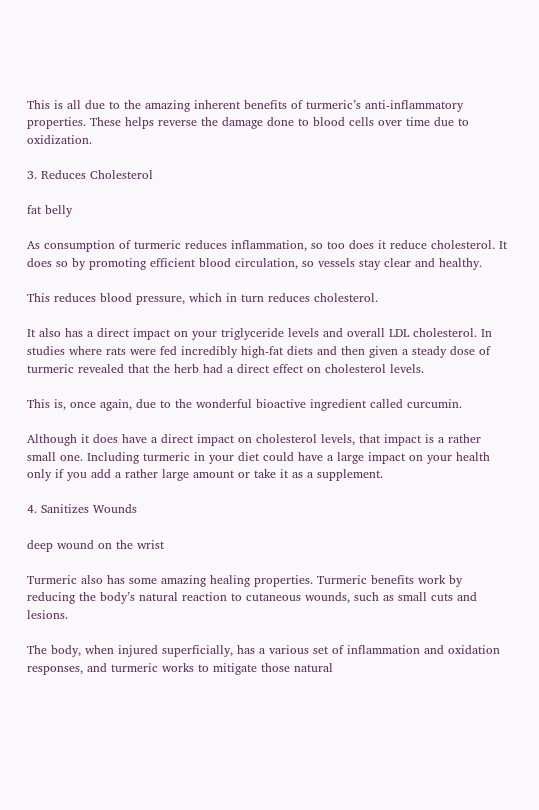This is all due to the amazing inherent benefits of turmeric’s anti-inflammatory properties. These helps reverse the damage done to blood cells over time due to oxidization.

3. Reduces Cholesterol

fat belly

As consumption of turmeric reduces inflammation, so too does it reduce cholesterol. It does so by promoting efficient blood circulation, so vessels stay clear and healthy.

This reduces blood pressure, which in turn reduces cholesterol.

It also has a direct impact on your triglyceride levels and overall LDL cholesterol. In studies where rats were fed incredibly high-fat diets and then given a steady dose of turmeric revealed that the herb had a direct effect on cholesterol levels.

This is, once again, due to the wonderful bioactive ingredient called curcumin.

Although it does have a direct impact on cholesterol levels, that impact is a rather small one. Including turmeric in your diet could have a large impact on your health only if you add a rather large amount or take it as a supplement.

4. Sanitizes Wounds

deep wound on the wrist

Turmeric also has some amazing healing properties. Turmeric benefits work by reducing the body’s natural reaction to cutaneous wounds, such as small cuts and lesions.

The body, when injured superficially, has a various set of inflammation and oxidation responses, and turmeric works to mitigate those natural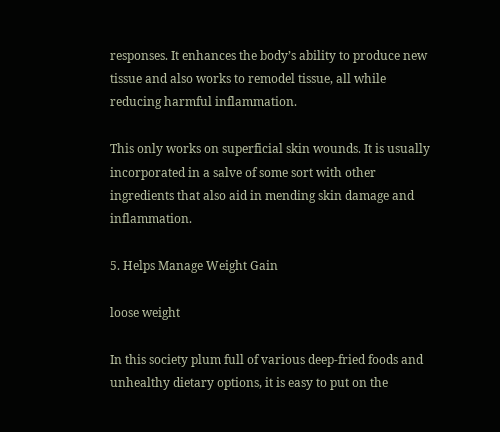responses. It enhances the body’s ability to produce new tissue and also works to remodel tissue, all while reducing harmful inflammation.

This only works on superficial skin wounds. It is usually incorporated in a salve of some sort with other ingredients that also aid in mending skin damage and inflammation.

5. Helps Manage Weight Gain

loose weight

In this society plum full of various deep-fried foods and unhealthy dietary options, it is easy to put on the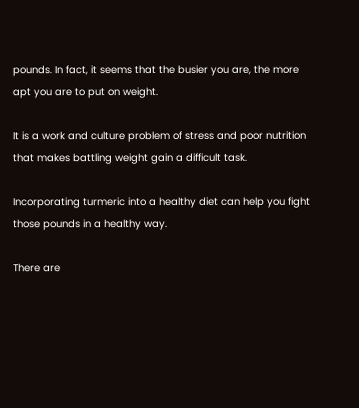pounds. In fact, it seems that the busier you are, the more apt you are to put on weight.

It is a work and culture problem of stress and poor nutrition that makes battling weight gain a difficult task.

Incorporating turmeric into a healthy diet can help you fight those pounds in a healthy way.

There are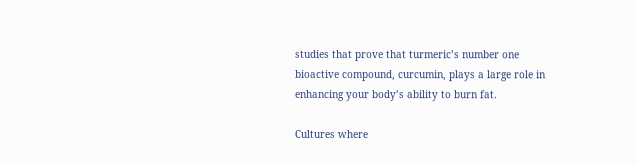studies that prove that turmeric’s number one bioactive compound, curcumin, plays a large role in enhancing your body’s ability to burn fat.

Cultures where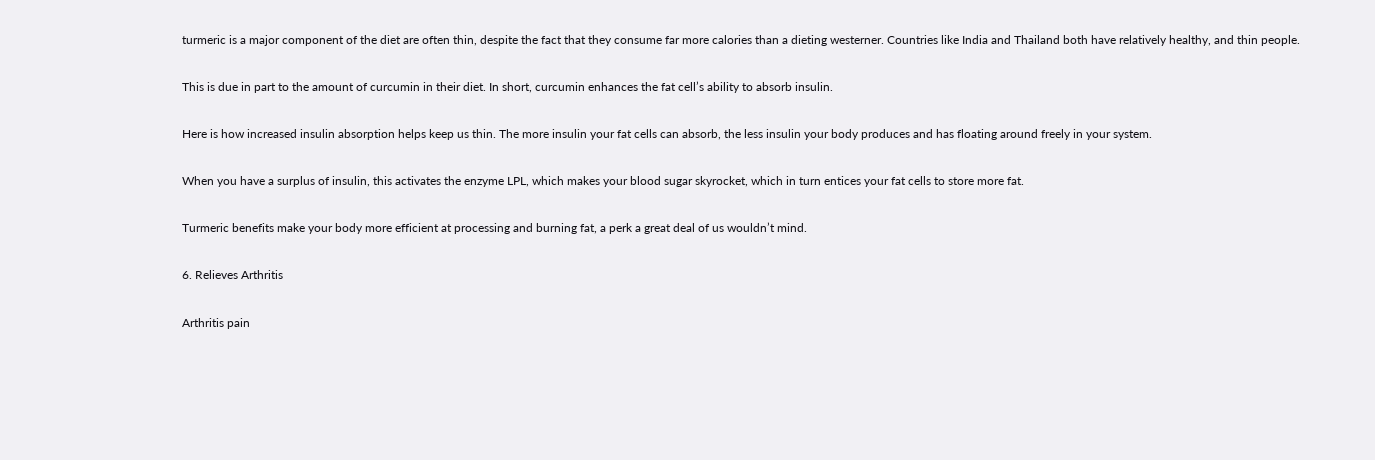turmeric is a major component of the diet are often thin, despite the fact that they consume far more calories than a dieting westerner. Countries like India and Thailand both have relatively healthy, and thin people.

This is due in part to the amount of curcumin in their diet. In short, curcumin enhances the fat cell’s ability to absorb insulin.

Here is how increased insulin absorption helps keep us thin. The more insulin your fat cells can absorb, the less insulin your body produces and has floating around freely in your system.

When you have a surplus of insulin, this activates the enzyme LPL, which makes your blood sugar skyrocket, which in turn entices your fat cells to store more fat.

Turmeric benefits make your body more efficient at processing and burning fat, a perk a great deal of us wouldn’t mind.

6. Relieves Arthritis

Arthritis pain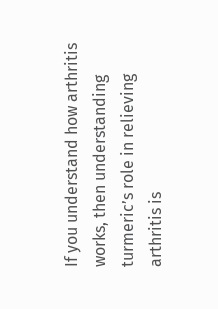If you understand how arthritis works, then understanding turmeric’s role in relieving arthritis is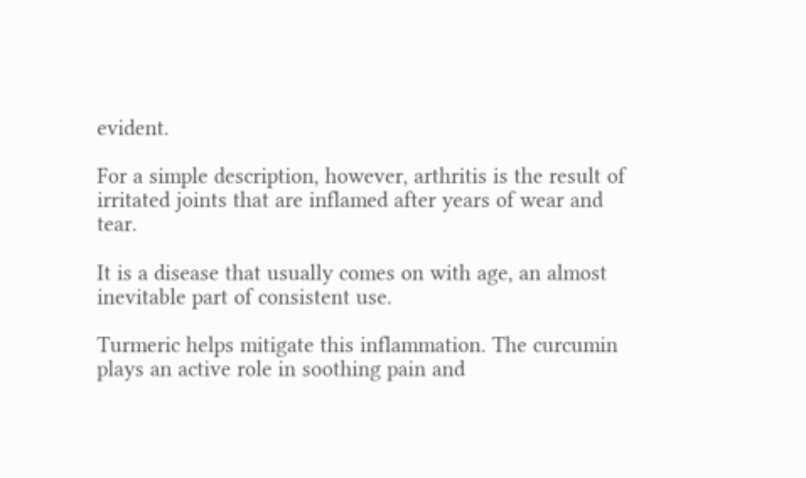evident.

For a simple description, however, arthritis is the result of irritated joints that are inflamed after years of wear and tear.

It is a disease that usually comes on with age, an almost inevitable part of consistent use.

Turmeric helps mitigate this inflammation. The curcumin plays an active role in soothing pain and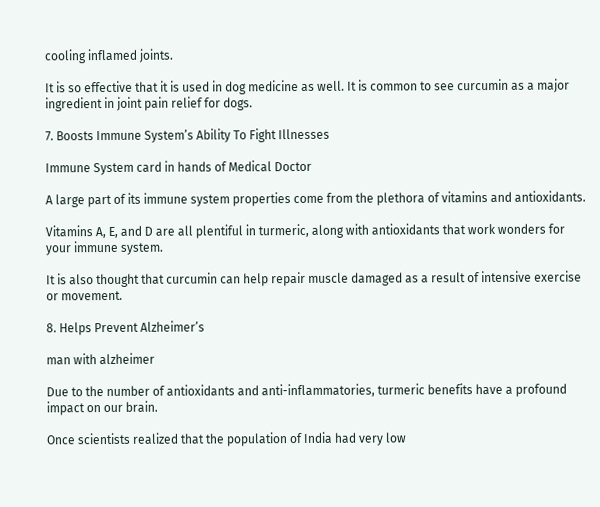cooling inflamed joints.

It is so effective that it is used in dog medicine as well. It is common to see curcumin as a major ingredient in joint pain relief for dogs.

7. Boosts Immune System’s Ability To Fight Illnesses

Immune System card in hands of Medical Doctor

A large part of its immune system properties come from the plethora of vitamins and antioxidants.

Vitamins A, E, and D are all plentiful in turmeric, along with antioxidants that work wonders for your immune system.

It is also thought that curcumin can help repair muscle damaged as a result of intensive exercise or movement.

8. Helps Prevent Alzheimer’s

man with alzheimer

Due to the number of antioxidants and anti-inflammatories, turmeric benefits have a profound impact on our brain.

Once scientists realized that the population of India had very low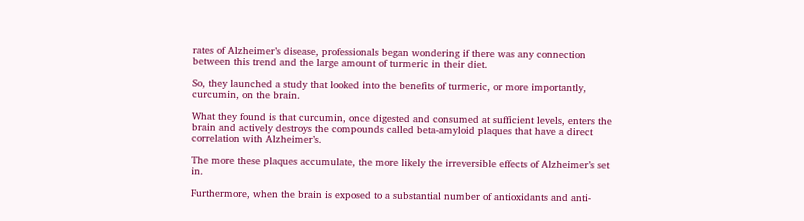rates of Alzheimer’s disease, professionals began wondering if there was any connection between this trend and the large amount of turmeric in their diet.

So, they launched a study that looked into the benefits of turmeric, or more importantly, curcumin, on the brain.

What they found is that curcumin, once digested and consumed at sufficient levels, enters the brain and actively destroys the compounds called beta-amyloid plaques that have a direct correlation with Alzheimer’s.

The more these plaques accumulate, the more likely the irreversible effects of Alzheimer’s set in.

Furthermore, when the brain is exposed to a substantial number of antioxidants and anti-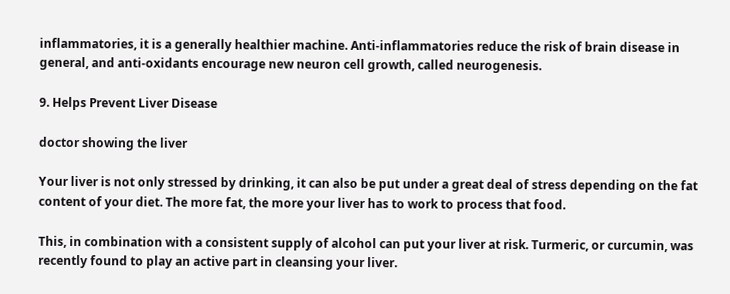inflammatories, it is a generally healthier machine. Anti-inflammatories reduce the risk of brain disease in general, and anti-oxidants encourage new neuron cell growth, called neurogenesis.

9. Helps Prevent Liver Disease

doctor showing the liver

Your liver is not only stressed by drinking, it can also be put under a great deal of stress depending on the fat content of your diet. The more fat, the more your liver has to work to process that food.

This, in combination with a consistent supply of alcohol can put your liver at risk. Turmeric, or curcumin, was recently found to play an active part in cleansing your liver.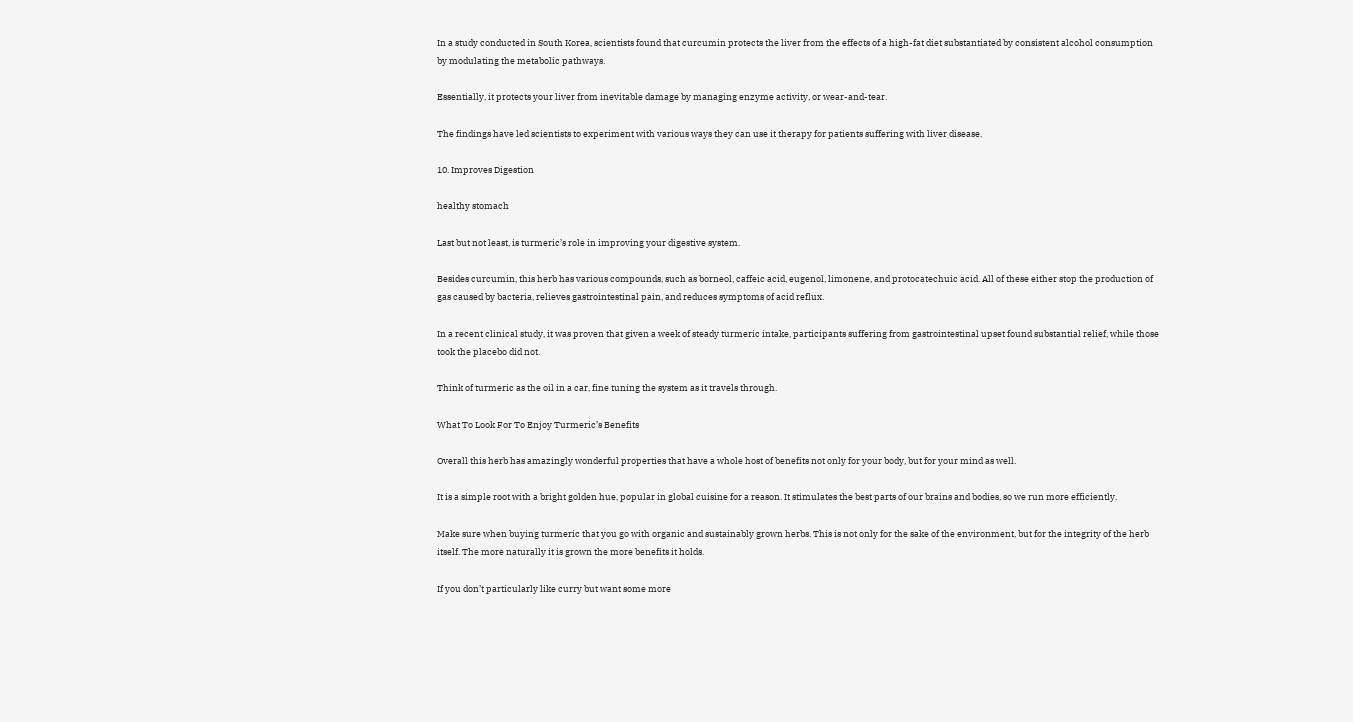In a study conducted in South Korea, scientists found that curcumin protects the liver from the effects of a high-fat diet substantiated by consistent alcohol consumption by modulating the metabolic pathways.

Essentially, it protects your liver from inevitable damage by managing enzyme activity, or wear-and-tear.

The findings have led scientists to experiment with various ways they can use it therapy for patients suffering with liver disease.

10. Improves Digestion

healthy stomach

Last but not least, is turmeric’s role in improving your digestive system.

Besides curcumin, this herb has various compounds, such as borneol, caffeic acid, eugenol, limonene, and protocatechuic acid. All of these either stop the production of gas caused by bacteria, relieves gastrointestinal pain, and reduces symptoms of acid reflux.

In a recent clinical study, it was proven that given a week of steady turmeric intake, participants suffering from gastrointestinal upset found substantial relief, while those took the placebo did not.

Think of turmeric as the oil in a car, fine tuning the system as it travels through.

What To Look For To Enjoy Turmeric’s Benefits

Overall this herb has amazingly wonderful properties that have a whole host of benefits not only for your body, but for your mind as well.

It is a simple root with a bright golden hue, popular in global cuisine for a reason. It stimulates the best parts of our brains and bodies, so we run more efficiently.

Make sure when buying turmeric that you go with organic and sustainably grown herbs. This is not only for the sake of the environment, but for the integrity of the herb itself. The more naturally it is grown the more benefits it holds.

If you don’t particularly like curry but want some more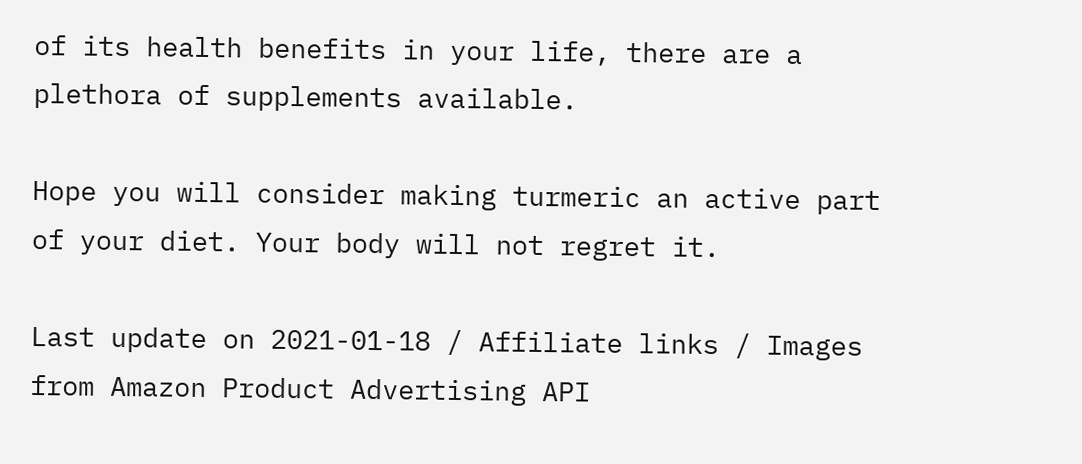of its health benefits in your life, there are a plethora of supplements available.

Hope you will consider making turmeric an active part of your diet. Your body will not regret it.

Last update on 2021-01-18 / Affiliate links / Images from Amazon Product Advertising API